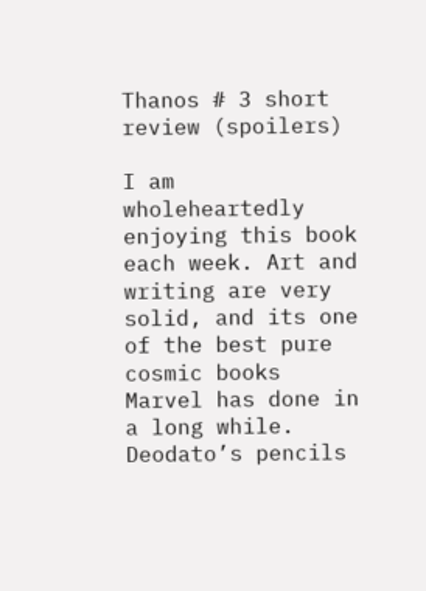Thanos # 3 short review (spoilers)

I am wholeheartedly enjoying this book each week. Art and writing are very solid, and its one of the best pure cosmic books Marvel has done in a long while. Deodato’s pencils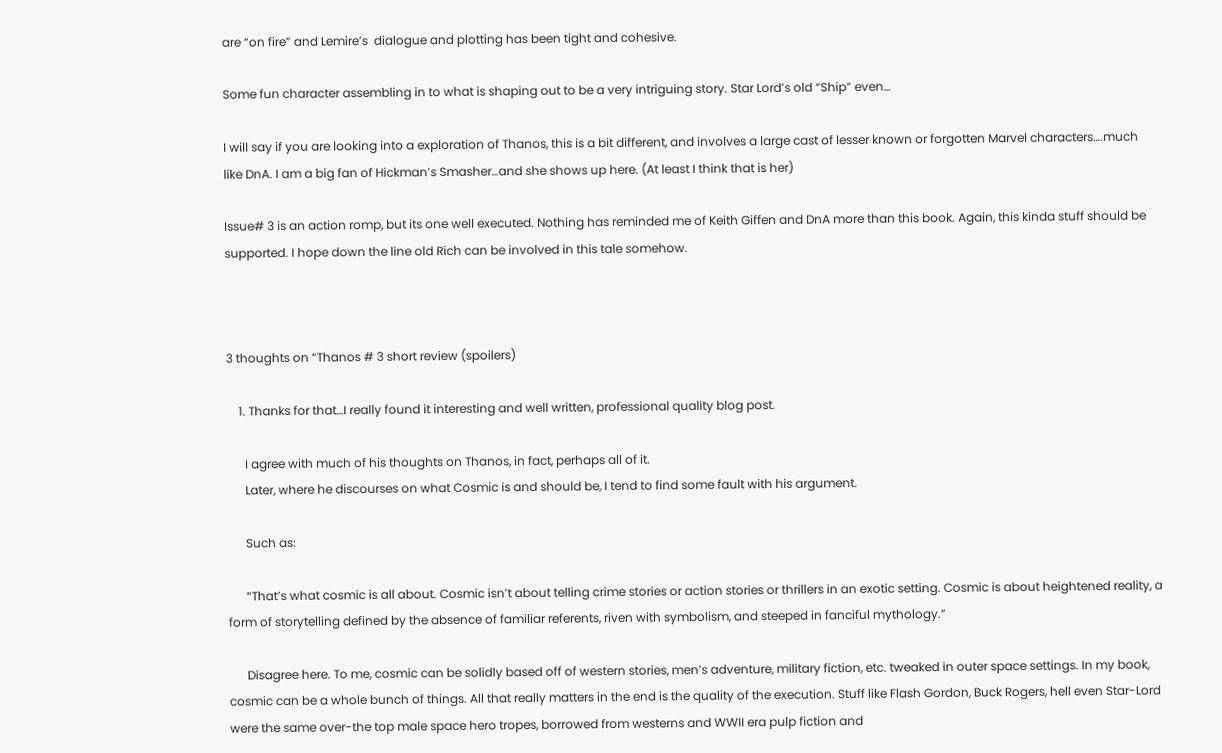are “on fire” and Lemire’s  dialogue and plotting has been tight and cohesive.

Some fun character assembling in to what is shaping out to be a very intriguing story. Star Lord’s old “Ship” even…

I will say if you are looking into a exploration of Thanos, this is a bit different, and involves a large cast of lesser known or forgotten Marvel characters….much like DnA. I am a big fan of Hickman’s Smasher…and she shows up here. (At least I think that is her)

Issue# 3 is an action romp, but its one well executed. Nothing has reminded me of Keith Giffen and DnA more than this book. Again, this kinda stuff should be supported. I hope down the line old Rich can be involved in this tale somehow.



3 thoughts on “Thanos # 3 short review (spoilers)

    1. Thanks for that…I really found it interesting and well written, professional quality blog post.

      I agree with much of his thoughts on Thanos, in fact, perhaps all of it.
      Later, where he discourses on what Cosmic is and should be, I tend to find some fault with his argument.

      Such as:

      “That’s what cosmic is all about. Cosmic isn’t about telling crime stories or action stories or thrillers in an exotic setting. Cosmic is about heightened reality, a form of storytelling defined by the absence of familiar referents, riven with symbolism, and steeped in fanciful mythology.”

      Disagree here. To me, cosmic can be solidly based off of western stories, men’s adventure, military fiction, etc. tweaked in outer space settings. In my book, cosmic can be a whole bunch of things. All that really matters in the end is the quality of the execution. Stuff like Flash Gordon, Buck Rogers, hell even Star-Lord were the same over-the top male space hero tropes, borrowed from westerns and WWII era pulp fiction and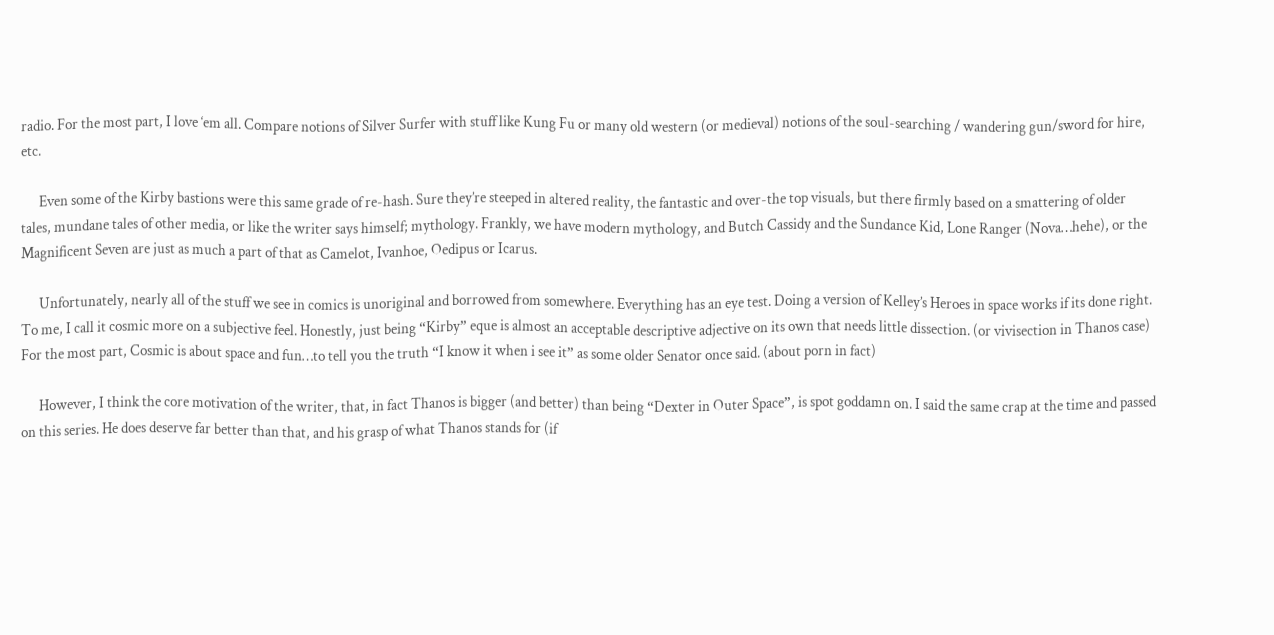radio. For the most part, I love ‘em all. Compare notions of Silver Surfer with stuff like Kung Fu or many old western (or medieval) notions of the soul-searching / wandering gun/sword for hire, etc.

      Even some of the Kirby bastions were this same grade of re-hash. Sure they’re steeped in altered reality, the fantastic and over-the top visuals, but there firmly based on a smattering of older tales, mundane tales of other media, or like the writer says himself; mythology. Frankly, we have modern mythology, and Butch Cassidy and the Sundance Kid, Lone Ranger (Nova…hehe), or the Magnificent Seven are just as much a part of that as Camelot, Ivanhoe, Oedipus or Icarus.

      Unfortunately, nearly all of the stuff we see in comics is unoriginal and borrowed from somewhere. Everything has an eye test. Doing a version of Kelley’s Heroes in space works if its done right. To me, I call it cosmic more on a subjective feel. Honestly, just being “Kirby” eque is almost an acceptable descriptive adjective on its own that needs little dissection. (or vivisection in Thanos case) For the most part, Cosmic is about space and fun…to tell you the truth “I know it when i see it” as some older Senator once said. (about porn in fact)

      However, I think the core motivation of the writer, that, in fact Thanos is bigger (and better) than being “Dexter in Outer Space”, is spot goddamn on. I said the same crap at the time and passed on this series. He does deserve far better than that, and his grasp of what Thanos stands for (if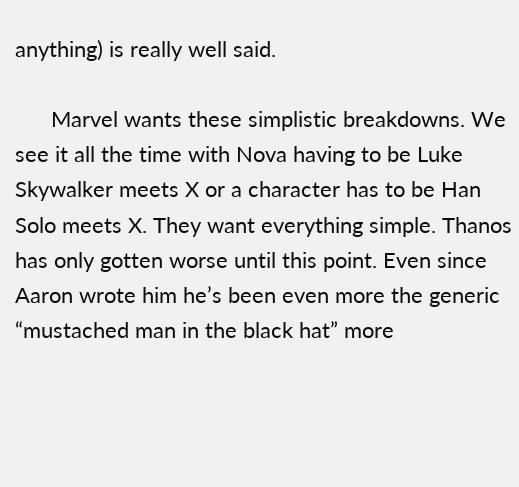anything) is really well said.

      Marvel wants these simplistic breakdowns. We see it all the time with Nova having to be Luke Skywalker meets X or a character has to be Han Solo meets X. They want everything simple. Thanos has only gotten worse until this point. Even since Aaron wrote him he’s been even more the generic “mustached man in the black hat” more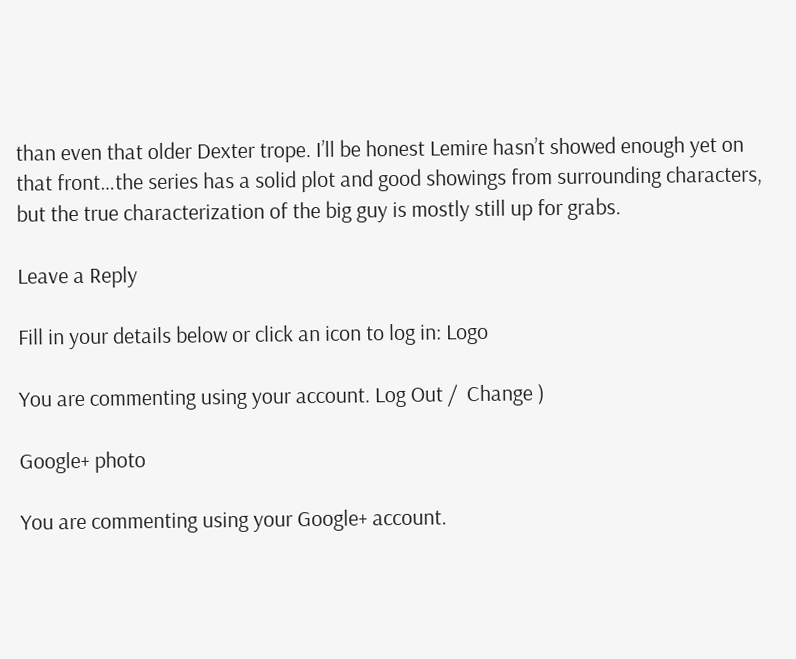than even that older Dexter trope. I’ll be honest Lemire hasn’t showed enough yet on that front…the series has a solid plot and good showings from surrounding characters, but the true characterization of the big guy is mostly still up for grabs.

Leave a Reply

Fill in your details below or click an icon to log in: Logo

You are commenting using your account. Log Out /  Change )

Google+ photo

You are commenting using your Google+ account.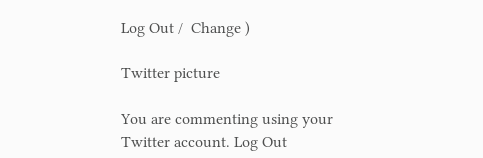Log Out /  Change )

Twitter picture

You are commenting using your Twitter account. Log Out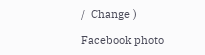/  Change )

Facebook photo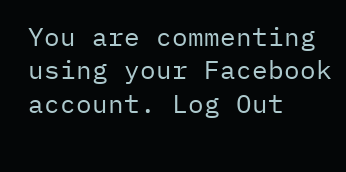You are commenting using your Facebook account. Log Out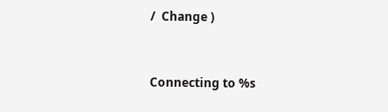/  Change )


Connecting to %s